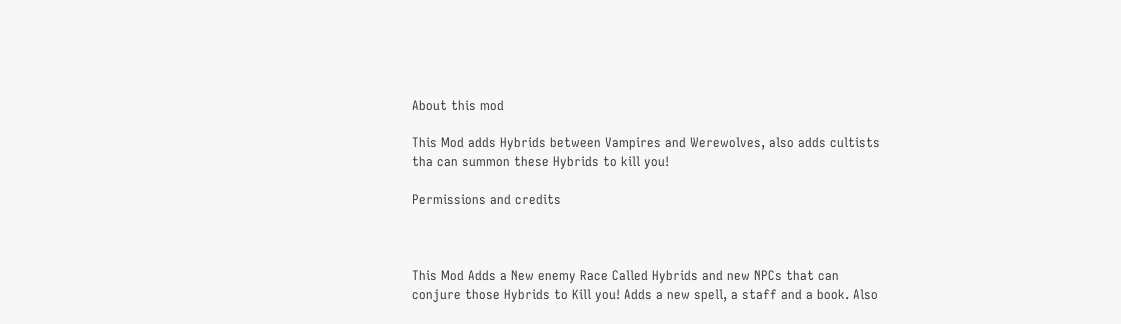About this mod

This Mod adds Hybrids between Vampires and Werewolves, also adds cultists tha can summon these Hybrids to kill you!

Permissions and credits



This Mod Adds a New enemy Race Called Hybrids and new NPCs that can conjure those Hybrids to Kill you! Adds a new spell, a staff and a book. Also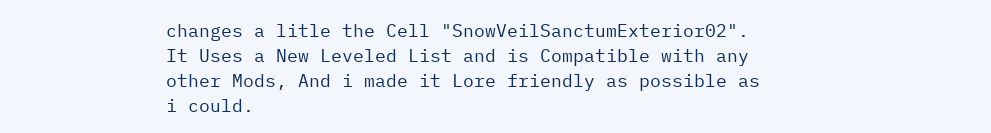changes a litle the Cell "SnowVeilSanctumExterior02". It Uses a New Leveled List and is Compatible with any other Mods, And i made it Lore friendly as possible as i could.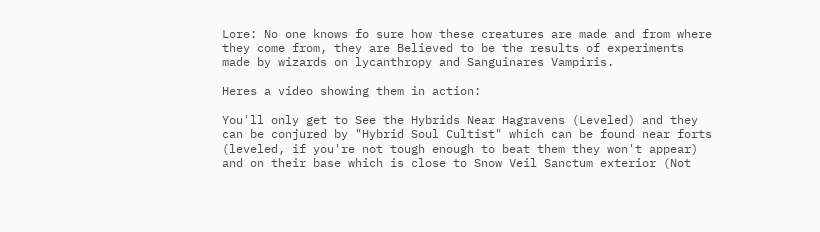Lore: No one knows fo sure how these creatures are made and from where they come from, they are Believed to be the results of experiments made by wizards on lycanthropy and Sanguinares Vampiris.

Heres a video showing them in action:

You'll only get to See the Hybrids Near Hagravens (Leveled) and they can be conjured by "Hybrid Soul Cultist" which can be found near forts (leveled, if you're not tough enough to beat them they won't appear) and on their base which is close to Snow Veil Sanctum exterior (Not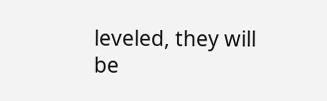leveled, they will be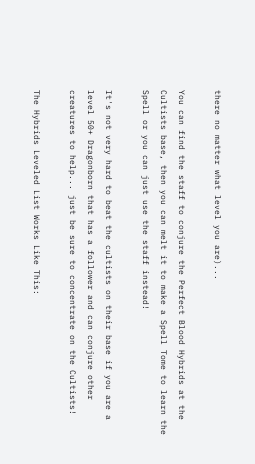there no matter what level you are)...

You can find the staff to conjure the Perfect Blood Hybrids at the Cultists base, then you can melt it to make a Spell Tome to learn the Spell or you can just use the staff instead!

It's not very hard to beat the cultists on their base if you are a level 50+ Dragonborn that has a follower and can conjure other creatures to help... just be sure to concentrate on the Cultists!

The Hybrids Leveled List Works Like This: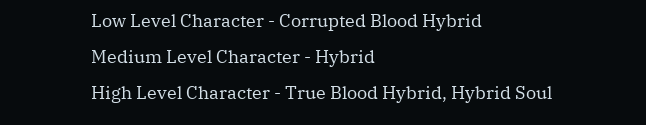Low Level Character - Corrupted Blood Hybrid
Medium Level Character - Hybrid
High Level Character - True Blood Hybrid, Hybrid Soul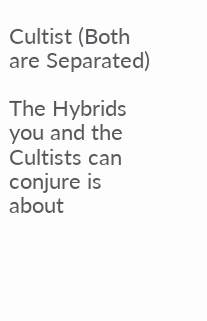Cultist (Both are Separated)

The Hybrids you and the Cultists can conjure is about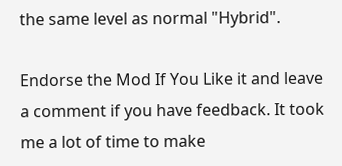the same level as normal "Hybrid".

Endorse the Mod If You Like it and leave a comment if you have feedback. It took me a lot of time to make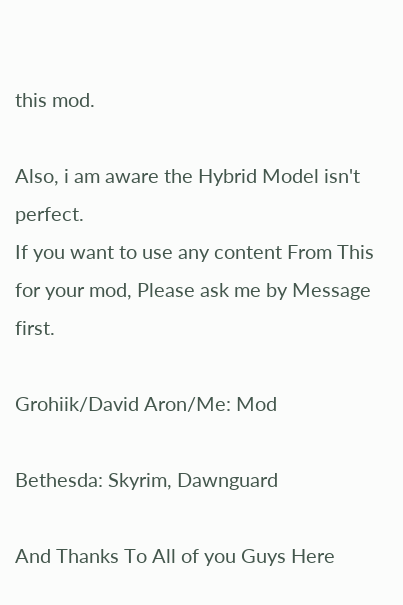this mod.

Also, i am aware the Hybrid Model isn't perfect.
If you want to use any content From This for your mod, Please ask me by Message first.

Grohiik/David Aron/Me: Mod

Bethesda: Skyrim, Dawnguard

And Thanks To All of you Guys Here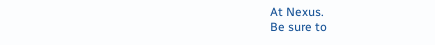At Nexus.
Be sure to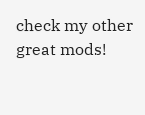check my other great mods!